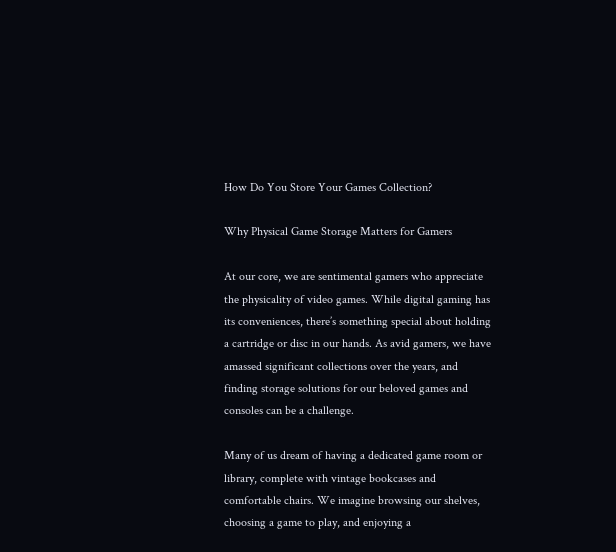How Do You Store Your Games Collection?

Why Physical Game Storage Matters for Gamers

At our core, we are sentimental gamers who appreciate the physicality of video games. While digital gaming has its conveniences, there’s something special about holding a cartridge or disc in our hands. As avid gamers, we have amassed significant collections over the years, and finding storage solutions for our beloved games and consoles can be a challenge.

Many of us dream of having a dedicated game room or library, complete with vintage bookcases and comfortable chairs. We imagine browsing our shelves, choosing a game to play, and enjoying a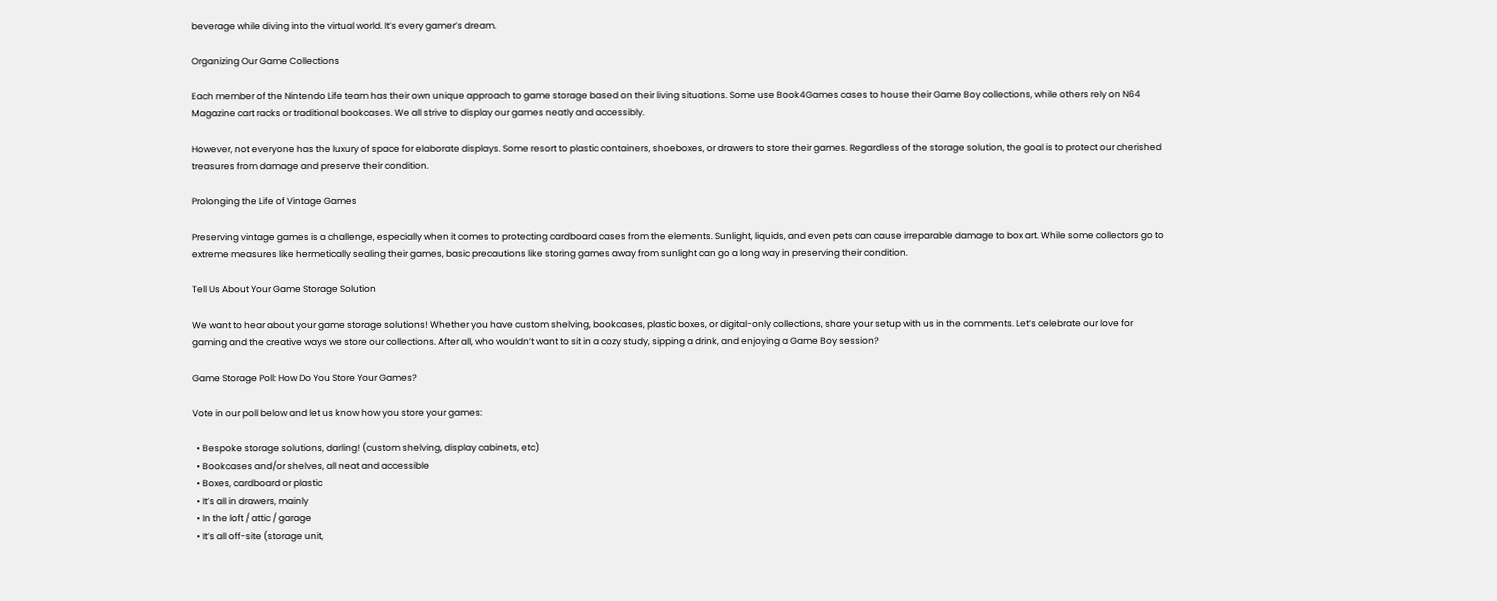beverage while diving into the virtual world. It’s every gamer’s dream.

Organizing Our Game Collections

Each member of the Nintendo Life team has their own unique approach to game storage based on their living situations. Some use Book4Games cases to house their Game Boy collections, while others rely on N64 Magazine cart racks or traditional bookcases. We all strive to display our games neatly and accessibly.

However, not everyone has the luxury of space for elaborate displays. Some resort to plastic containers, shoeboxes, or drawers to store their games. Regardless of the storage solution, the goal is to protect our cherished treasures from damage and preserve their condition.

Prolonging the Life of Vintage Games

Preserving vintage games is a challenge, especially when it comes to protecting cardboard cases from the elements. Sunlight, liquids, and even pets can cause irreparable damage to box art. While some collectors go to extreme measures like hermetically sealing their games, basic precautions like storing games away from sunlight can go a long way in preserving their condition.

Tell Us About Your Game Storage Solution

We want to hear about your game storage solutions! Whether you have custom shelving, bookcases, plastic boxes, or digital-only collections, share your setup with us in the comments. Let’s celebrate our love for gaming and the creative ways we store our collections. After all, who wouldn’t want to sit in a cozy study, sipping a drink, and enjoying a Game Boy session?

Game Storage Poll: How Do You Store Your Games?

Vote in our poll below and let us know how you store your games:

  • Bespoke storage solutions, darling! (custom shelving, display cabinets, etc)
  • Bookcases and/or shelves, all neat and accessible
  • Boxes, cardboard or plastic
  • It’s all in drawers, mainly
  • In the loft / attic / garage
  • It’s all off-site (storage unit,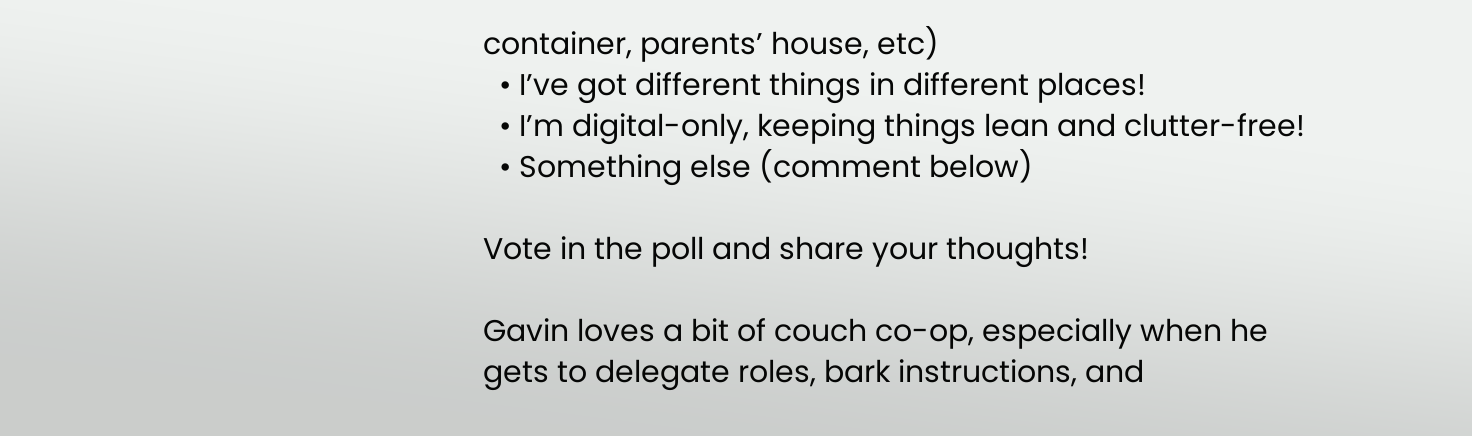container, parents’ house, etc)
  • I’ve got different things in different places!
  • I’m digital-only, keeping things lean and clutter-free!
  • Something else (comment below)

Vote in the poll and share your thoughts!

Gavin loves a bit of couch co-op, especially when he gets to delegate roles, bark instructions, and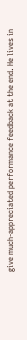give much-appreciated performance feedback at the end. He lives in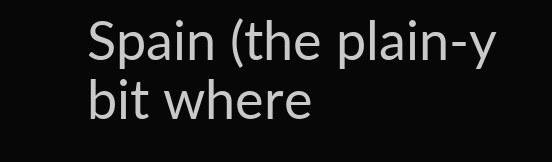Spain (the plain-y bit where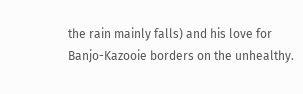the rain mainly falls) and his love for Banjo-Kazooie borders on the unhealthy.